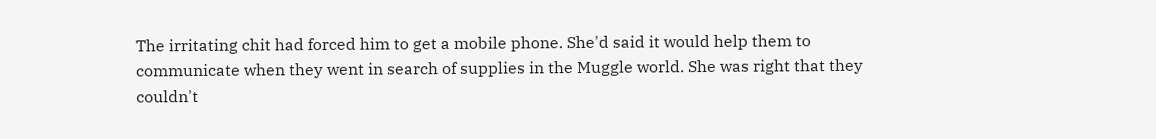The irritating chit had forced him to get a mobile phone. She'd said it would help them to communicate when they went in search of supplies in the Muggle world. She was right that they couldn't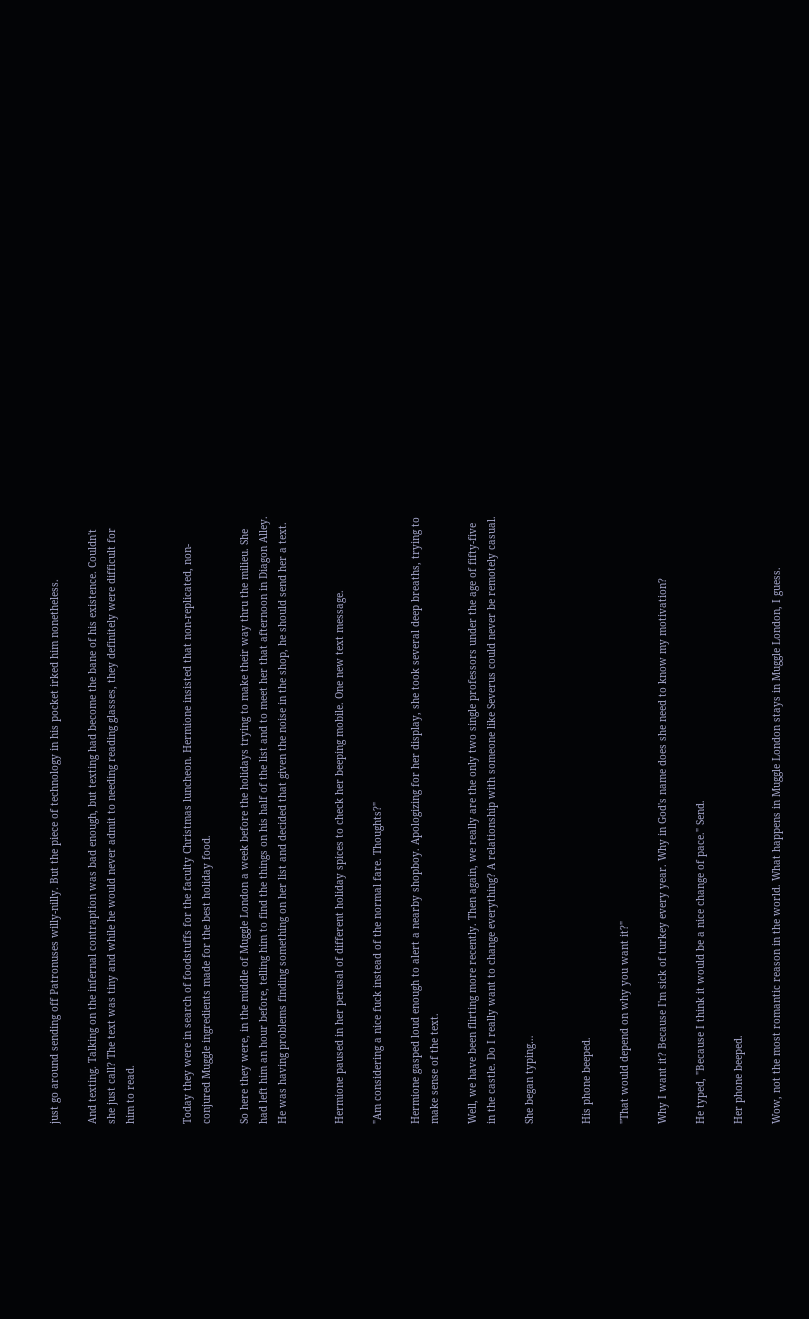just go around sending off Patronuses willy-nilly. But the piece of technology in his pocket irked him nonetheless.

And texting. Talking on the infernal contraption was bad enough, but texting had become the bane of his existence. Couldn't she just call? The text was tiny and while he would never admit to needing reading glasses, they definitely were difficult for him to read.


Today they were in search of foodstuffs for the faculty Christmas luncheon. Hermione insisted that non-replicated, non-conjured Muggle ingredients made for the best holiday food.

So here they were, in the middle of Muggle London a week before the holidays trying to make their way thru the milieu. She had left him an hour before, telling him to find the things on his half of the list and to meet her that afternoon in Diagon Alley. He was having problems finding something on her list and decided that given the noise in the shop, he should send her a text.


Hermione paused in her perusal of different holiday spices to check her beeping mobile. One new text message.

"Am considering a nice fuck instead of the normal fare. Thoughts?"

Hermione gasped loud enough to alert a nearby shopboy. Apologizing for her display, she took several deep breaths, trying to make sense of the text.

Well, we have been flirting more recently. Then again, we really are the only two single professors under the age of fifty-five in the castle. Do I really want to change everything? A relationship with someone like Severus could never be remotely casual.

She began typing…


His phone beeped.

"That would depend on why you want it?"

Why I want it? Because I'm sick of turkey every year. Why in God's name does she need to know my motivation?

He typed, "Because I think it would be a nice change of pace." Send.

Her phone beeped.

Wow, not the most romantic reason in the world. What happens in Muggle London stays in Muggle London, I guess.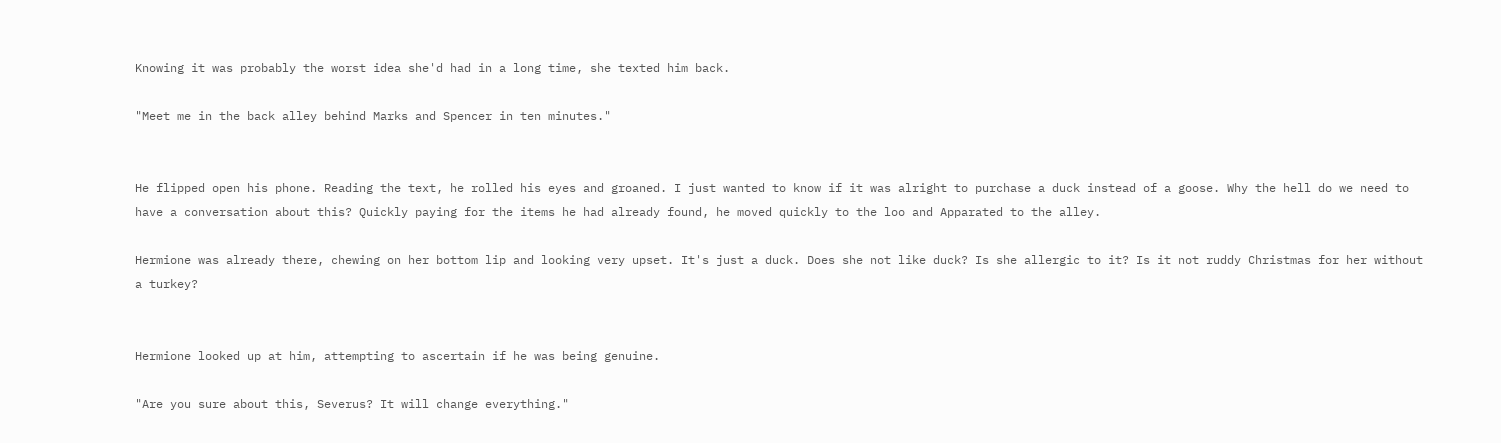Knowing it was probably the worst idea she'd had in a long time, she texted him back.

"Meet me in the back alley behind Marks and Spencer in ten minutes."


He flipped open his phone. Reading the text, he rolled his eyes and groaned. I just wanted to know if it was alright to purchase a duck instead of a goose. Why the hell do we need to have a conversation about this? Quickly paying for the items he had already found, he moved quickly to the loo and Apparated to the alley.

Hermione was already there, chewing on her bottom lip and looking very upset. It's just a duck. Does she not like duck? Is she allergic to it? Is it not ruddy Christmas for her without a turkey?


Hermione looked up at him, attempting to ascertain if he was being genuine.

"Are you sure about this, Severus? It will change everything."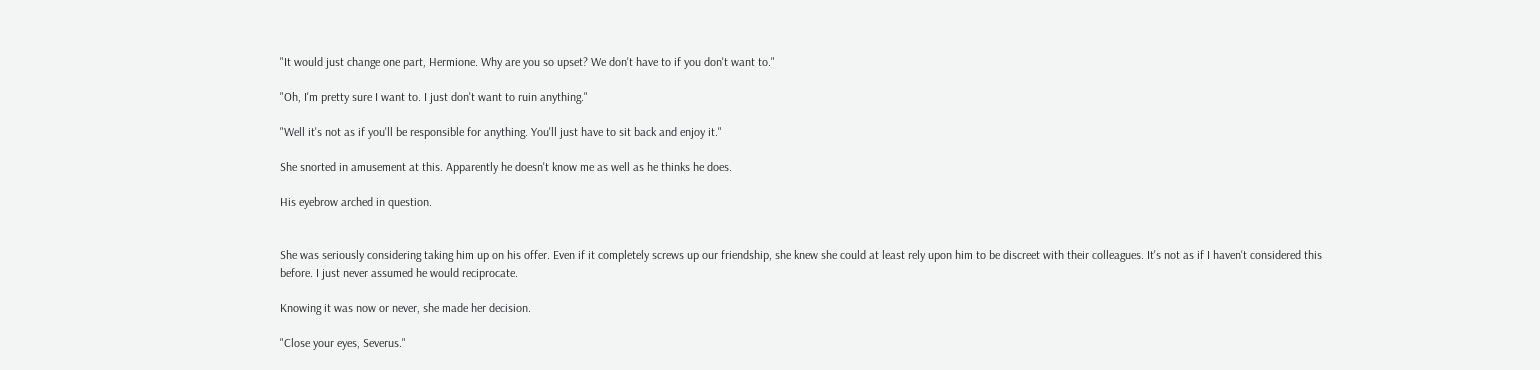"It would just change one part, Hermione. Why are you so upset? We don't have to if you don't want to."

"Oh, I'm pretty sure I want to. I just don't want to ruin anything."

"Well it's not as if you'll be responsible for anything. You'll just have to sit back and enjoy it."

She snorted in amusement at this. Apparently he doesn't know me as well as he thinks he does.

His eyebrow arched in question.


She was seriously considering taking him up on his offer. Even if it completely screws up our friendship, she knew she could at least rely upon him to be discreet with their colleagues. It's not as if I haven't considered this before. I just never assumed he would reciprocate.

Knowing it was now or never, she made her decision.

"Close your eyes, Severus."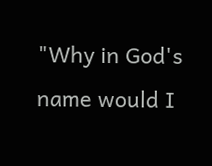"Why in God's name would I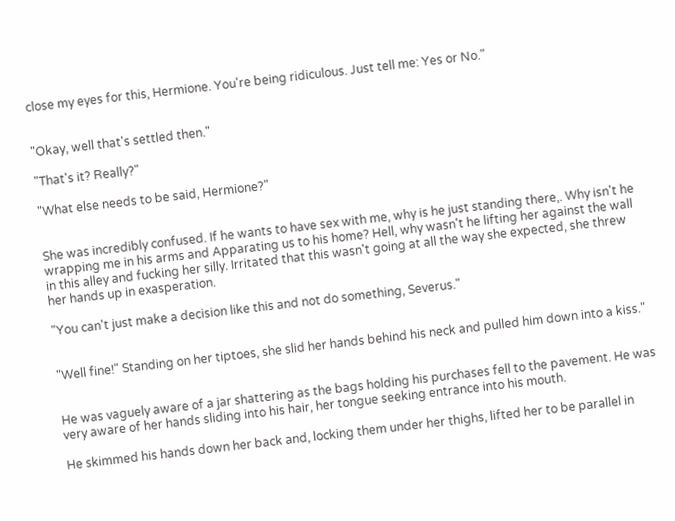close my eyes for this, Hermione. You're being ridiculous. Just tell me: Yes or No."


"Okay, well that's settled then."

"That's it? Really?"

"What else needs to be said, Hermione?"


She was incredibly confused. If he wants to have sex with me, why is he just standing there,. Why isn't he wrapping me in his arms and Apparating us to his home? Hell, why wasn't he lifting her against the wall in this alley and fucking her silly. Irritated that this wasn't going at all the way she expected, she threw her hands up in exasperation.

"You can't just make a decision like this and not do something, Severus."


"Well fine!" Standing on her tiptoes, she slid her hands behind his neck and pulled him down into a kiss."


He was vaguely aware of a jar shattering as the bags holding his purchases fell to the pavement. He was very aware of her hands sliding into his hair, her tongue seeking entrance into his mouth.

He skimmed his hands down her back and, locking them under her thighs, lifted her to be parallel in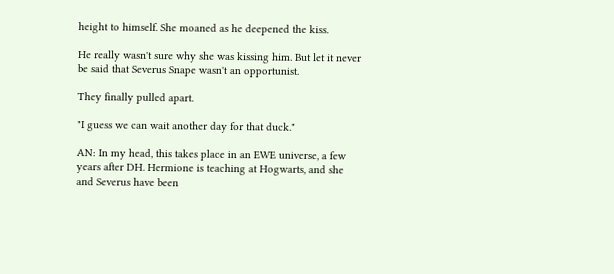height to himself. She moaned as he deepened the kiss.

He really wasn't sure why she was kissing him. But let it never be said that Severus Snape wasn't an opportunist.

They finally pulled apart.

"I guess we can wait another day for that duck."

AN: In my head, this takes place in an EWE universe, a few years after DH. Hermione is teaching at Hogwarts, and she and Severus have been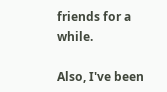friends for a while.

Also, I've been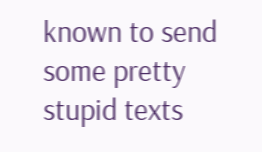known to send some pretty stupid texts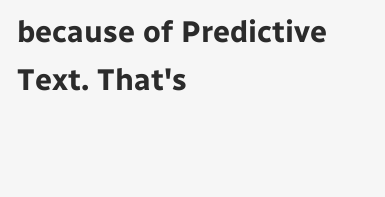because of Predictive Text. That's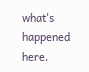what's happened here.